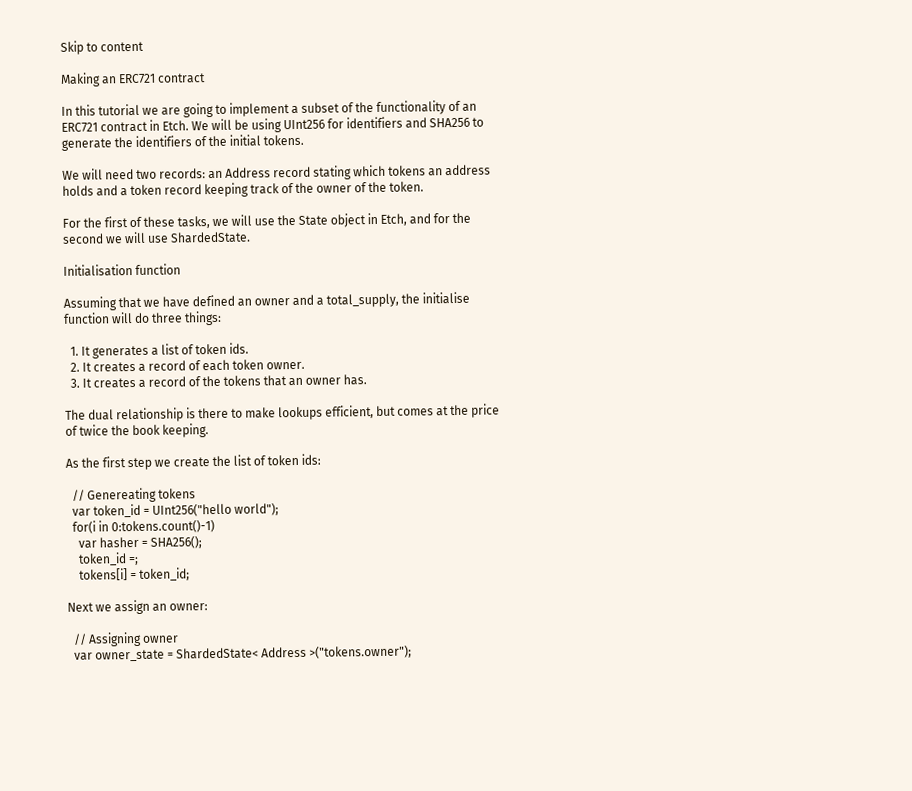Skip to content

Making an ERC721 contract

In this tutorial we are going to implement a subset of the functionality of an ERC721 contract in Etch. We will be using UInt256 for identifiers and SHA256 to generate the identifiers of the initial tokens.

We will need two records: an Address record stating which tokens an address holds and a token record keeping track of the owner of the token.

For the first of these tasks, we will use the State object in Etch, and for the second we will use ShardedState.

Initialisation function

Assuming that we have defined an owner and a total_supply, the initialise function will do three things:

  1. It generates a list of token ids.
  2. It creates a record of each token owner.
  3. It creates a record of the tokens that an owner has.

The dual relationship is there to make lookups efficient, but comes at the price of twice the book keeping.

As the first step we create the list of token ids:

  // Genereating tokens
  var token_id = UInt256("hello world");
  for(i in 0:tokens.count()-1)
    var hasher = SHA256();
    token_id =;
    tokens[i] = token_id;

Next we assign an owner:

  // Assigning owner
  var owner_state = ShardedState< Address >("tokens.owner");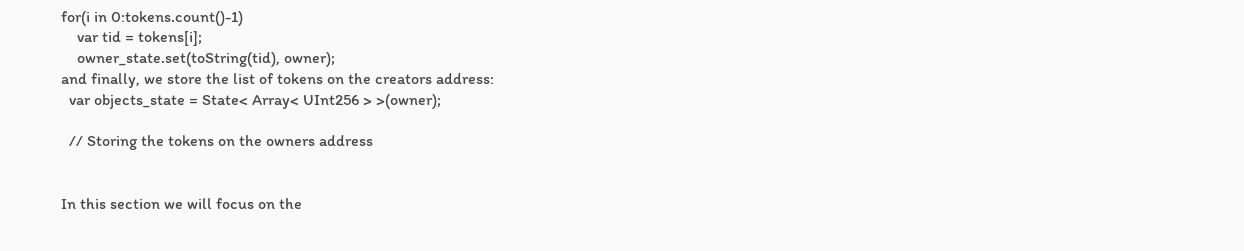for(i in 0:tokens.count()-1)
    var tid = tokens[i];
    owner_state.set(toString(tid), owner);
and finally, we store the list of tokens on the creators address:
  var objects_state = State< Array< UInt256 > >(owner);

  // Storing the tokens on the owners address


In this section we will focus on the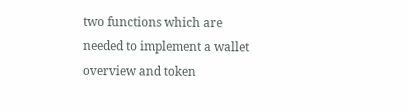two functions which are needed to implement a wallet overview and token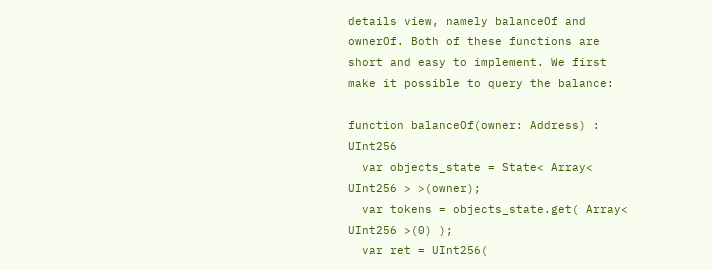details view, namely balanceOf and ownerOf. Both of these functions are short and easy to implement. We first make it possible to query the balance:

function balanceOf(owner: Address) : UInt256
  var objects_state = State< Array< UInt256 > >(owner);
  var tokens = objects_state.get( Array< UInt256 >(0) );
  var ret = UInt256(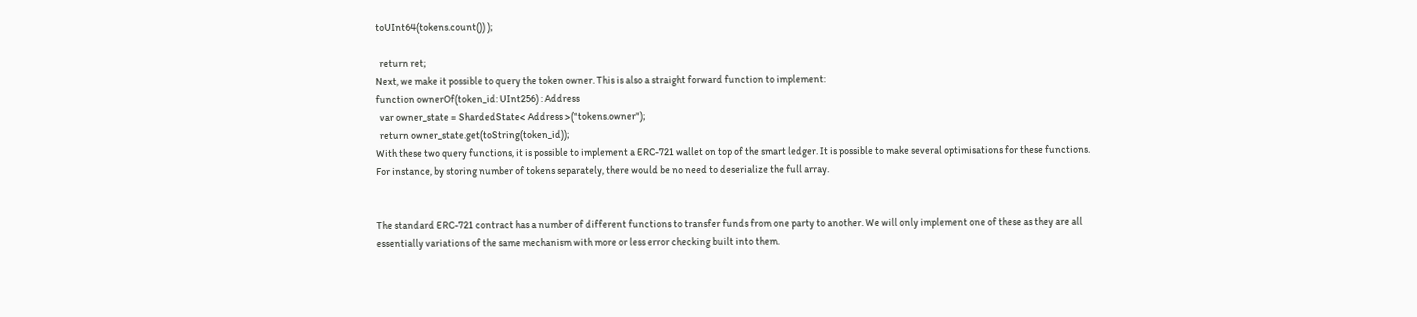toUInt64(tokens.count()) );

  return ret;
Next, we make it possible to query the token owner. This is also a straight forward function to implement:
function ownerOf(token_id: UInt256) : Address
  var owner_state = ShardedState< Address >("tokens.owner");
  return owner_state.get(toString(token_id));
With these two query functions, it is possible to implement a ERC-721 wallet on top of the smart ledger. It is possible to make several optimisations for these functions. For instance, by storing number of tokens separately, there would be no need to deserialize the full array.


The standard ERC-721 contract has a number of different functions to transfer funds from one party to another. We will only implement one of these as they are all essentially variations of the same mechanism with more or less error checking built into them.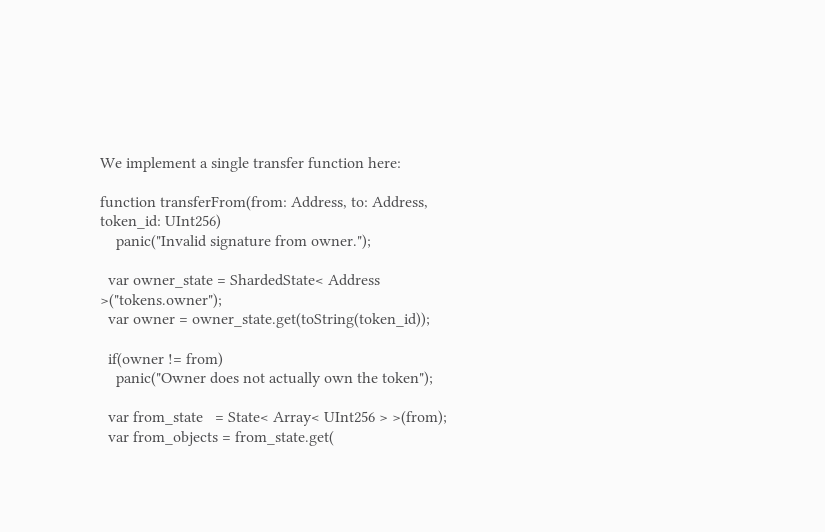We implement a single transfer function here:

function transferFrom(from: Address, to: Address, token_id: UInt256)
    panic("Invalid signature from owner.");

  var owner_state = ShardedState< Address >("tokens.owner");
  var owner = owner_state.get(toString(token_id));

  if(owner != from)
    panic("Owner does not actually own the token");

  var from_state   = State< Array< UInt256 > >(from);
  var from_objects = from_state.get(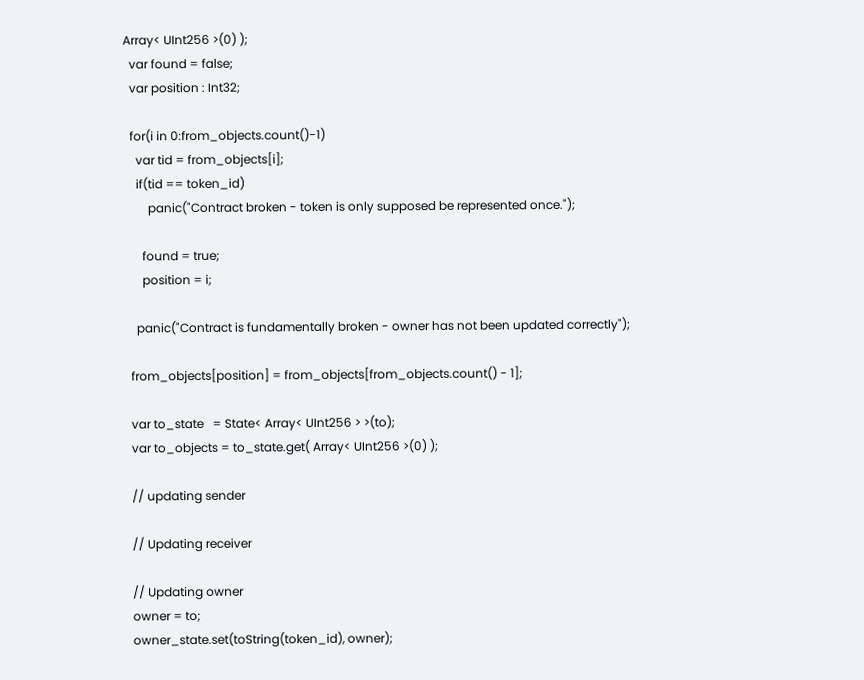Array< UInt256 >(0) );
  var found = false;
  var position : Int32;

  for(i in 0:from_objects.count()-1)
    var tid = from_objects[i];
    if(tid == token_id)
        panic("Contract broken - token is only supposed be represented once.");

      found = true;
      position = i;

    panic("Contract is fundamentally broken - owner has not been updated correctly");

  from_objects[position] = from_objects[from_objects.count() - 1];

  var to_state   = State< Array< UInt256 > >(to);
  var to_objects = to_state.get( Array< UInt256 >(0) );

  // updating sender

  // Updating receiver

  // Updating owner
  owner = to;
  owner_state.set(toString(token_id), owner);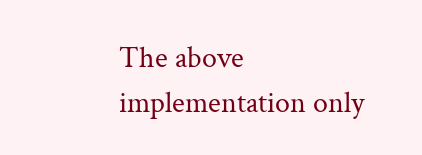The above implementation only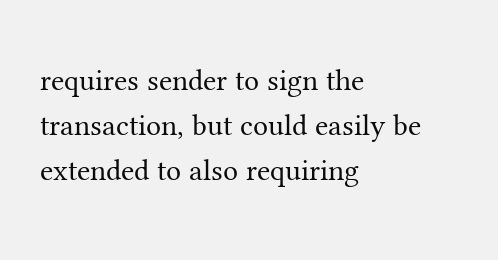requires sender to sign the transaction, but could easily be extended to also requiring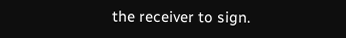the receiver to sign.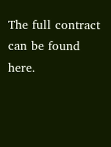The full contract can be found here.